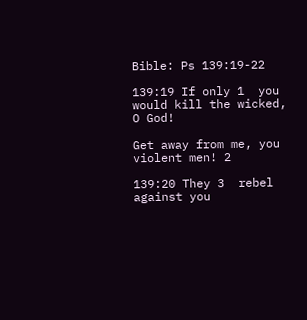Bible: Ps 139:19-22

139:19 If only 1  you would kill the wicked, O God!

Get away from me, you violent men! 2

139:20 They 3  rebel against you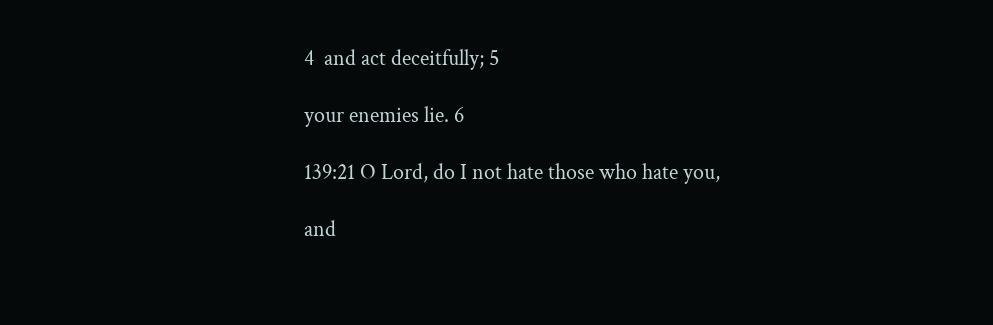4  and act deceitfully; 5

your enemies lie. 6

139:21 O Lord, do I not hate those who hate you,

and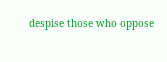despise those who oppose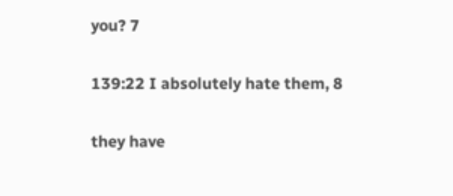you? 7

139:22 I absolutely hate them, 8

they have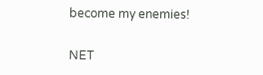become my enemies!

NET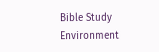Bible Study Environment